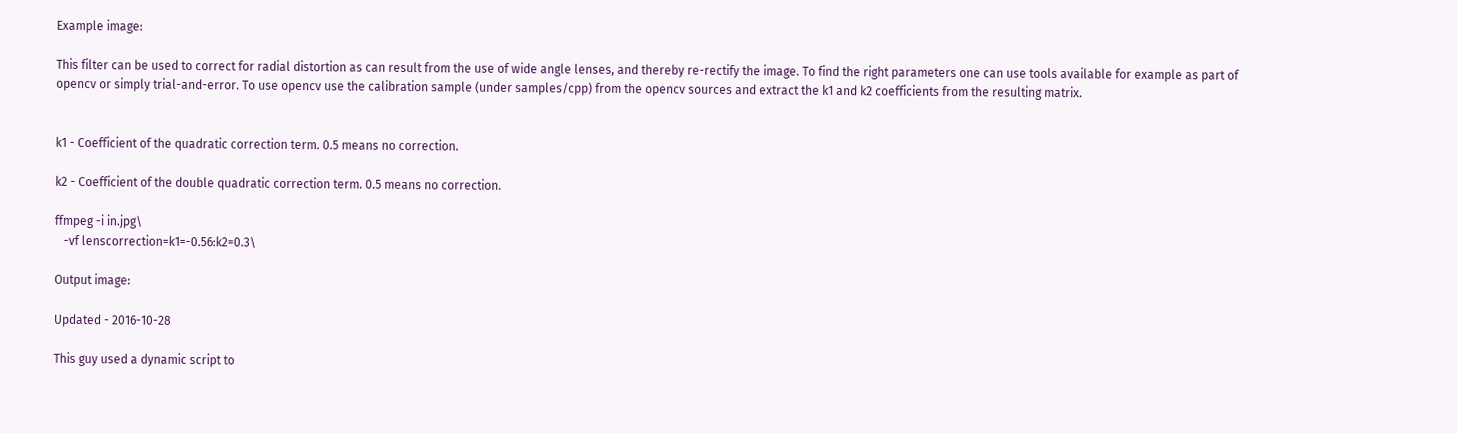Example image:

This filter can be used to correct for radial distortion as can result from the use of wide angle lenses, and thereby re-rectify the image. To find the right parameters one can use tools available for example as part of opencv or simply trial-and-error. To use opencv use the calibration sample (under samples/cpp) from the opencv sources and extract the k1 and k2 coefficients from the resulting matrix.


k1 - Coefficient of the quadratic correction term. 0.5 means no correction.

k2 - Coefficient of the double quadratic correction term. 0.5 means no correction.

ffmpeg -i in.jpg\
   -vf lenscorrection=k1=-0.56:k2=0.3\

Output image:

Updated - 2016-10-28

This guy used a dynamic script to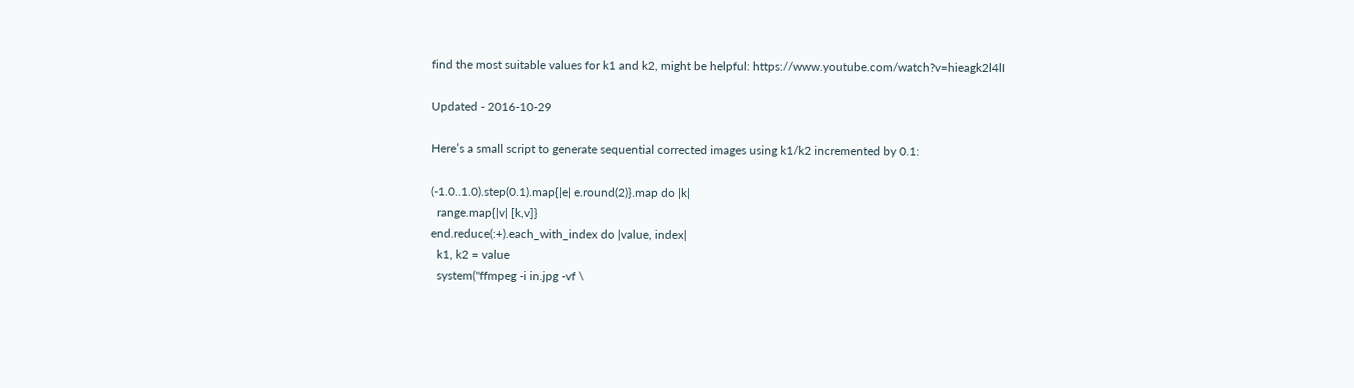find the most suitable values for k1 and k2, might be helpful: https://www.youtube.com/watch?v=hieagk2l4lI

Updated - 2016-10-29

Here’s a small script to generate sequential corrected images using k1/k2 incremented by 0.1:

(-1.0..1.0).step(0.1).map{|e| e.round(2)}.map do |k|
  range.map{|v| [k,v]}
end.reduce(:+).each_with_index do |value, index|
  k1, k2 = value
  system("ffmpeg -i in.jpg -vf \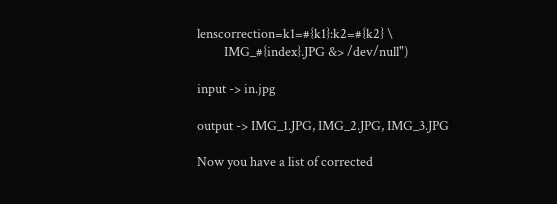lenscorrection=k1=#{k1}:k2=#{k2} \
         IMG_#{index}.JPG &> /dev/null")

input -> in.jpg

output -> IMG_1.JPG, IMG_2.JPG, IMG_3.JPG

Now you have a list of corrected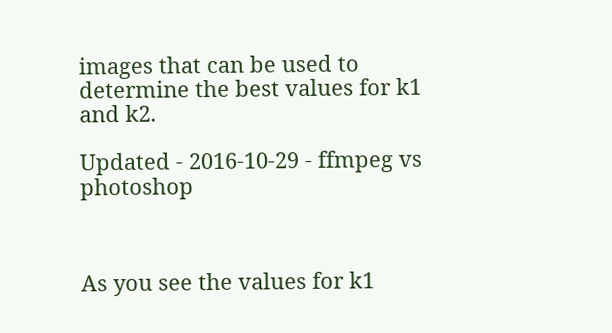images that can be used to determine the best values for k1 and k2.

Updated - 2016-10-29 - ffmpeg vs photoshop



As you see the values for k1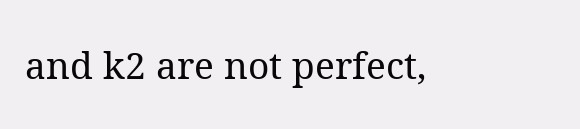and k2 are not perfect,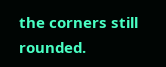the corners still rounded.